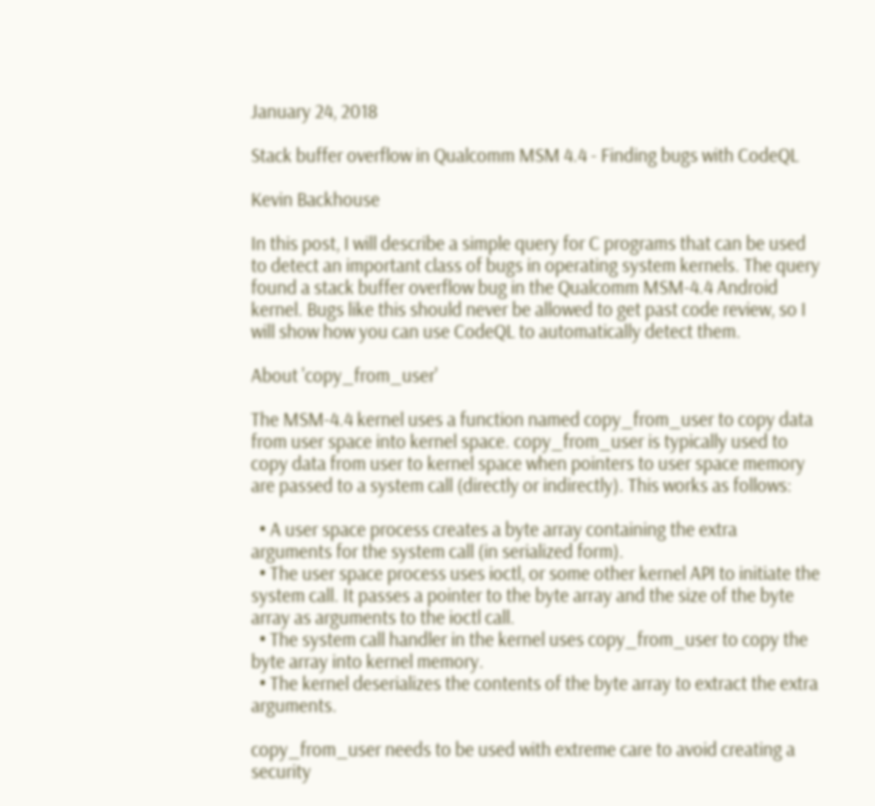January 24, 2018

Stack buffer overflow in Qualcomm MSM 4.4 - Finding bugs with CodeQL

Kevin Backhouse

In this post, I will describe a simple query for C programs that can be used to detect an important class of bugs in operating system kernels. The query found a stack buffer overflow bug in the Qualcomm MSM-4.4 Android kernel. Bugs like this should never be allowed to get past code review, so I will show how you can use CodeQL to automatically detect them.

About 'copy_from_user'

The MSM-4.4 kernel uses a function named copy_from_user to copy data from user space into kernel space. copy_from_user is typically used to copy data from user to kernel space when pointers to user space memory are passed to a system call (directly or indirectly). This works as follows:

  • A user space process creates a byte array containing the extra arguments for the system call (in serialized form).
  • The user space process uses ioctl, or some other kernel API to initiate the system call. It passes a pointer to the byte array and the size of the byte array as arguments to the ioctl call.
  • The system call handler in the kernel uses copy_from_user to copy the byte array into kernel memory.
  • The kernel deserializes the contents of the byte array to extract the extra arguments.

copy_from_user needs to be used with extreme care to avoid creating a security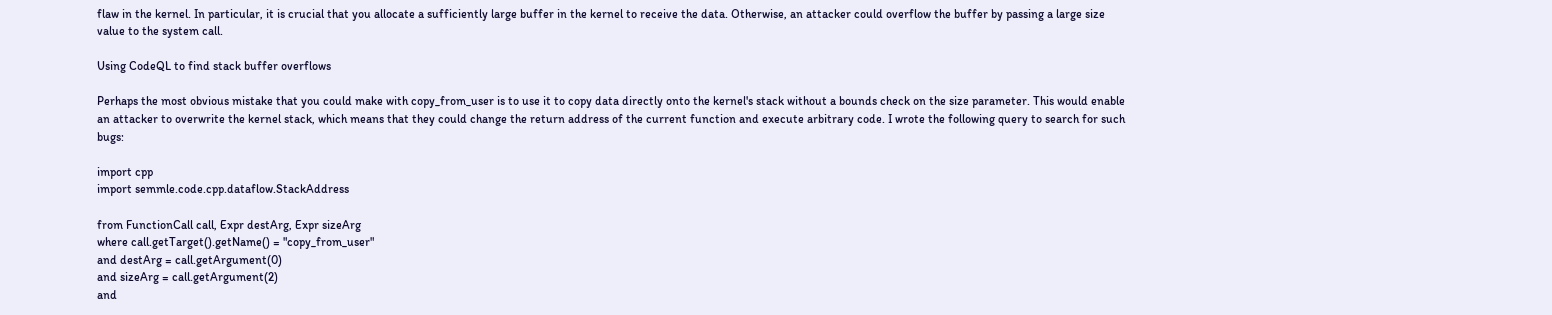flaw in the kernel. In particular, it is crucial that you allocate a sufficiently large buffer in the kernel to receive the data. Otherwise, an attacker could overflow the buffer by passing a large size value to the system call.

Using CodeQL to find stack buffer overflows

Perhaps the most obvious mistake that you could make with copy_from_user is to use it to copy data directly onto the kernel's stack without a bounds check on the size parameter. This would enable an attacker to overwrite the kernel stack, which means that they could change the return address of the current function and execute arbitrary code. I wrote the following query to search for such bugs:

import cpp
import semmle.code.cpp.dataflow.StackAddress

from FunctionCall call, Expr destArg, Expr sizeArg
where call.getTarget().getName() = "copy_from_user"
and destArg = call.getArgument(0)
and sizeArg = call.getArgument(2)
and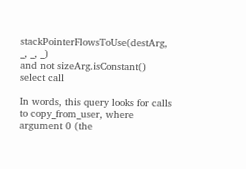stackPointerFlowsToUse(destArg, _, _, _)
and not sizeArg.isConstant()
select call

In words, this query looks for calls to copy_from_user, where argument 0 (the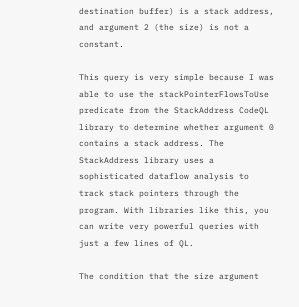destination buffer) is a stack address, and argument 2 (the size) is not a constant.

This query is very simple because I was able to use the stackPointerFlowsToUse predicate from the StackAddress CodeQL library to determine whether argument 0 contains a stack address. The StackAddress library uses a sophisticated dataflow analysis to track stack pointers through the program. With libraries like this, you can write very powerful queries with just a few lines of QL.

The condition that the size argument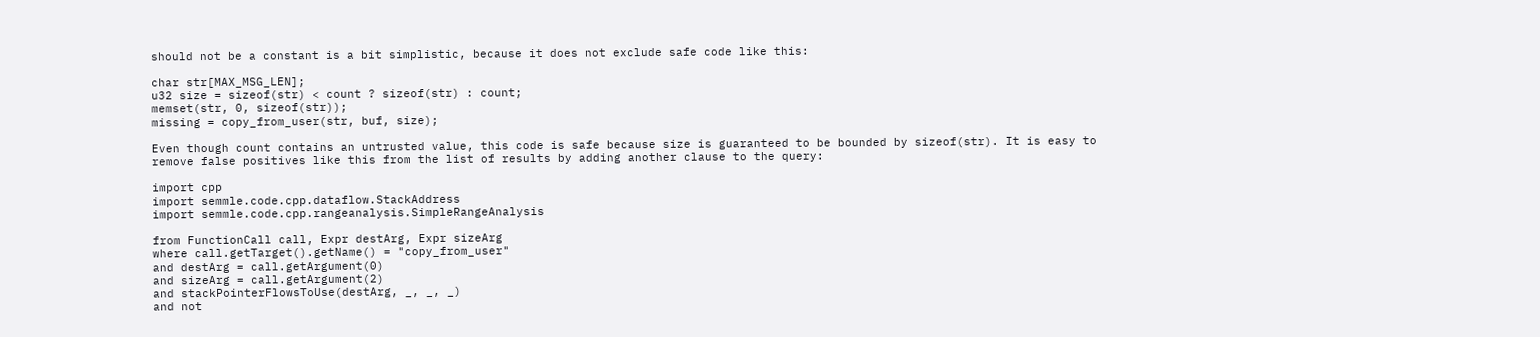should not be a constant is a bit simplistic, because it does not exclude safe code like this:

char str[MAX_MSG_LEN];
u32 size = sizeof(str) < count ? sizeof(str) : count;
memset(str, 0, sizeof(str));
missing = copy_from_user(str, buf, size);

Even though count contains an untrusted value, this code is safe because size is guaranteed to be bounded by sizeof(str). It is easy to remove false positives like this from the list of results by adding another clause to the query:

import cpp
import semmle.code.cpp.dataflow.StackAddress
import semmle.code.cpp.rangeanalysis.SimpleRangeAnalysis

from FunctionCall call, Expr destArg, Expr sizeArg
where call.getTarget().getName() = "copy_from_user"
and destArg = call.getArgument(0)
and sizeArg = call.getArgument(2)
and stackPointerFlowsToUse(destArg, _, _, _)
and not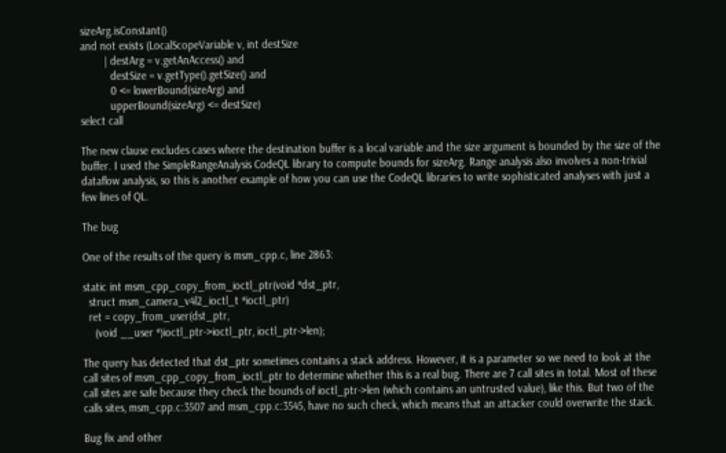sizeArg.isConstant()
and not exists (LocalScopeVariable v, int destSize
        | destArg = v.getAnAccess() and
          destSize = v.getType().getSize() and
          0 <= lowerBound(sizeArg) and
          upperBound(sizeArg) <= destSize)
select call

The new clause excludes cases where the destination buffer is a local variable and the size argument is bounded by the size of the buffer. I used the SimpleRangeAnalysis CodeQL library to compute bounds for sizeArg. Range analysis also involves a non-trivial dataflow analysis, so this is another example of how you can use the CodeQL libraries to write sophisticated analyses with just a few lines of QL.

The bug

One of the results of the query is msm_cpp.c, line 2863:

static int msm_cpp_copy_from_ioctl_ptr(void *dst_ptr,
  struct msm_camera_v4l2_ioctl_t *ioctl_ptr)
  ret = copy_from_user(dst_ptr,
    (void __user *)ioctl_ptr->ioctl_ptr, ioctl_ptr->len);

The query has detected that dst_ptr sometimes contains a stack address. However, it is a parameter so we need to look at the call sites of msm_cpp_copy_from_ioctl_ptr to determine whether this is a real bug. There are 7 call sites in total. Most of these call sites are safe because they check the bounds of ioctl_ptr->len (which contains an untrusted value), like this. But two of the calls sites, msm_cpp.c:3507 and msm_cpp.c:3545, have no such check, which means that an attacker could overwrite the stack.

Bug fix and other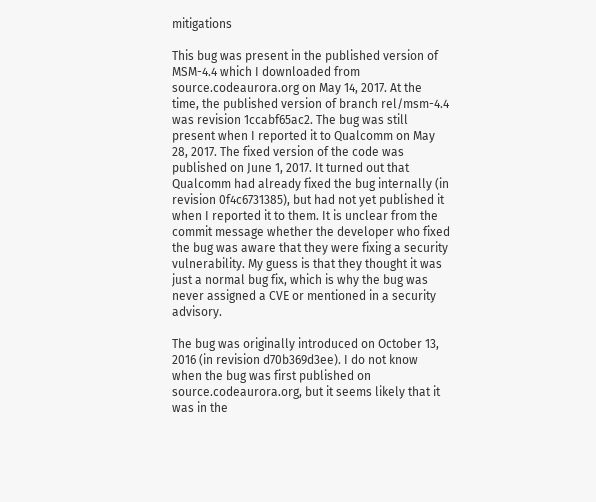mitigations

This bug was present in the published version of MSM-4.4 which I downloaded from source.codeaurora.org on May 14, 2017. At the time, the published version of branch rel/msm-4.4 was revision 1ccabf65ac2. The bug was still present when I reported it to Qualcomm on May 28, 2017. The fixed version of the code was published on June 1, 2017. It turned out that Qualcomm had already fixed the bug internally (in revision 0f4c6731385), but had not yet published it when I reported it to them. It is unclear from the commit message whether the developer who fixed the bug was aware that they were fixing a security vulnerability. My guess is that they thought it was just a normal bug fix, which is why the bug was never assigned a CVE or mentioned in a security advisory.

The bug was originally introduced on October 13, 2016 (in revision d70b369d3ee). I do not know when the bug was first published on source.codeaurora.org, but it seems likely that it was in the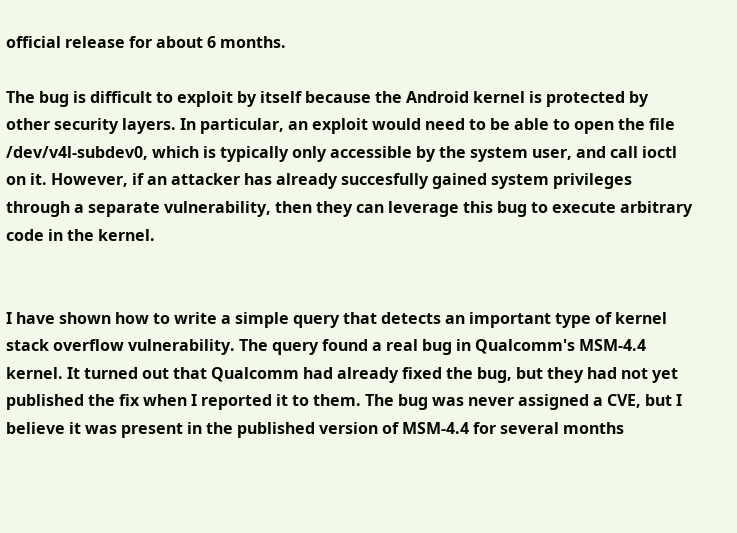official release for about 6 months.

The bug is difficult to exploit by itself because the Android kernel is protected by other security layers. In particular, an exploit would need to be able to open the file /dev/v4l-subdev0, which is typically only accessible by the system user, and call ioctl on it. However, if an attacker has already succesfully gained system privileges through a separate vulnerability, then they can leverage this bug to execute arbitrary code in the kernel.


I have shown how to write a simple query that detects an important type of kernel stack overflow vulnerability. The query found a real bug in Qualcomm's MSM-4.4 kernel. It turned out that Qualcomm had already fixed the bug, but they had not yet published the fix when I reported it to them. The bug was never assigned a CVE, but I believe it was present in the published version of MSM-4.4 for several months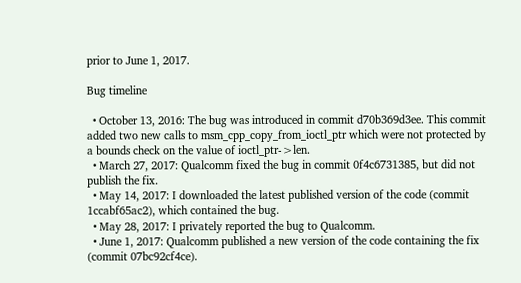prior to June 1, 2017.

Bug timeline

  • October 13, 2016: The bug was introduced in commit d70b369d3ee. This commit added two new calls to msm_cpp_copy_from_ioctl_ptr which were not protected by a bounds check on the value of ioctl_ptr->len.
  • March 27, 2017: Qualcomm fixed the bug in commit 0f4c6731385, but did not publish the fix.
  • May 14, 2017: I downloaded the latest published version of the code (commit 1ccabf65ac2), which contained the bug.
  • May 28, 2017: I privately reported the bug to Qualcomm.
  • June 1, 2017: Qualcomm published a new version of the code containing the fix (commit 07bc92cf4ce).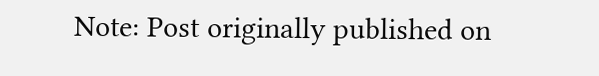Note: Post originally published on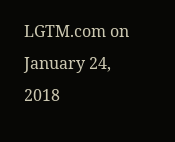LGTM.com on January 24, 2018